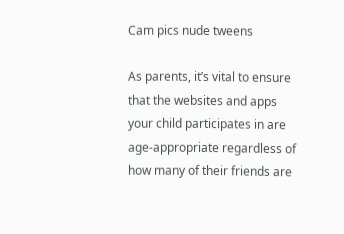Cam pics nude tweens

As parents, it’s vital to ensure that the websites and apps your child participates in are age-appropriate regardless of how many of their friends are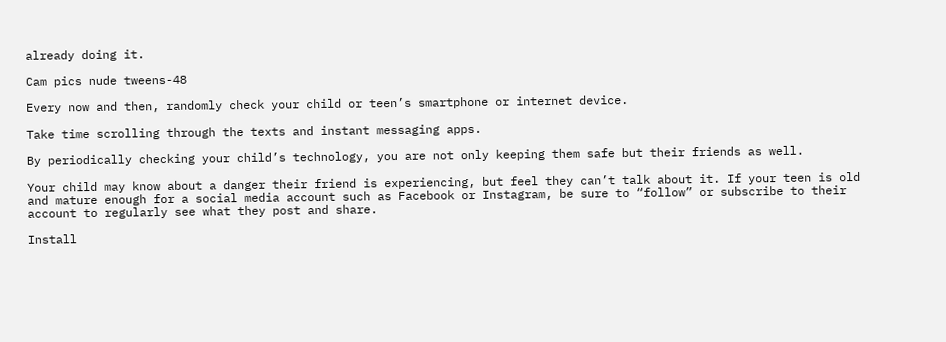already doing it.

Cam pics nude tweens-48

Every now and then, randomly check your child or teen’s smartphone or internet device.

Take time scrolling through the texts and instant messaging apps.

By periodically checking your child’s technology, you are not only keeping them safe but their friends as well.

Your child may know about a danger their friend is experiencing, but feel they can’t talk about it. If your teen is old and mature enough for a social media account such as Facebook or Instagram, be sure to “follow” or subscribe to their account to regularly see what they post and share.

Install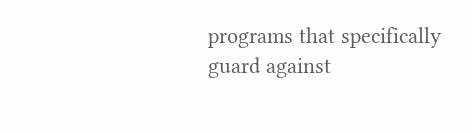programs that specifically guard against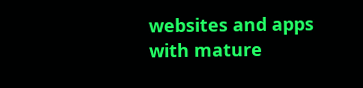websites and apps with mature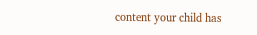content your child has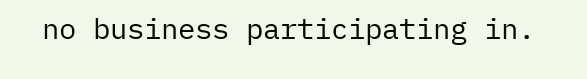no business participating in.